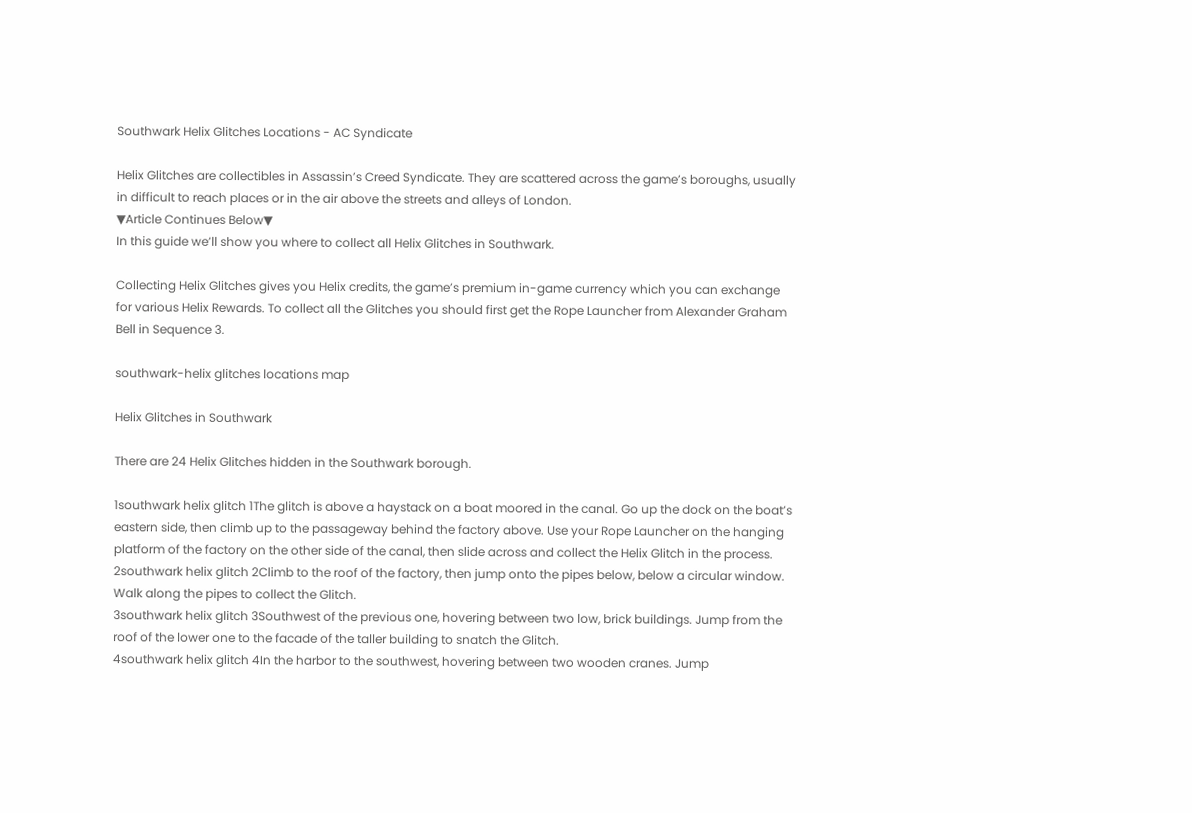Southwark Helix Glitches Locations - AC Syndicate

Helix Glitches are collectibles in Assassin’s Creed Syndicate. They are scattered across the game’s boroughs, usually in difficult to reach places or in the air above the streets and alleys of London.
▼Article Continues Below▼
In this guide we’ll show you where to collect all Helix Glitches in Southwark.

Collecting Helix Glitches gives you Helix credits, the game’s premium in-game currency which you can exchange for various Helix Rewards. To collect all the Glitches you should first get the Rope Launcher from Alexander Graham Bell in Sequence 3.

southwark-helix glitches locations map

Helix Glitches in Southwark

There are 24 Helix Glitches hidden in the Southwark borough.

1southwark helix glitch 1The glitch is above a haystack on a boat moored in the canal. Go up the dock on the boat’s eastern side, then climb up to the passageway behind the factory above. Use your Rope Launcher on the hanging platform of the factory on the other side of the canal, then slide across and collect the Helix Glitch in the process.
2southwark helix glitch 2Climb to the roof of the factory, then jump onto the pipes below, below a circular window. Walk along the pipes to collect the Glitch.
3southwark helix glitch 3Southwest of the previous one, hovering between two low, brick buildings. Jump from the roof of the lower one to the facade of the taller building to snatch the Glitch.
4southwark helix glitch 4In the harbor to the southwest, hovering between two wooden cranes. Jump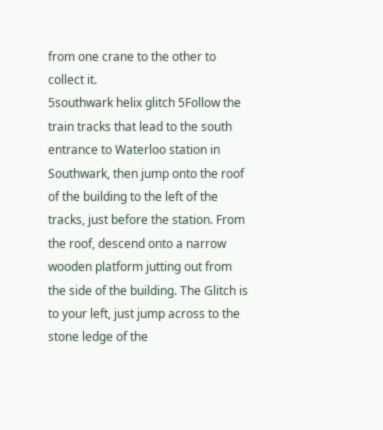from one crane to the other to collect it.
5southwark helix glitch 5Follow the train tracks that lead to the south entrance to Waterloo station in Southwark, then jump onto the roof of the building to the left of the tracks, just before the station. From the roof, descend onto a narrow wooden platform jutting out from the side of the building. The Glitch is to your left, just jump across to the stone ledge of the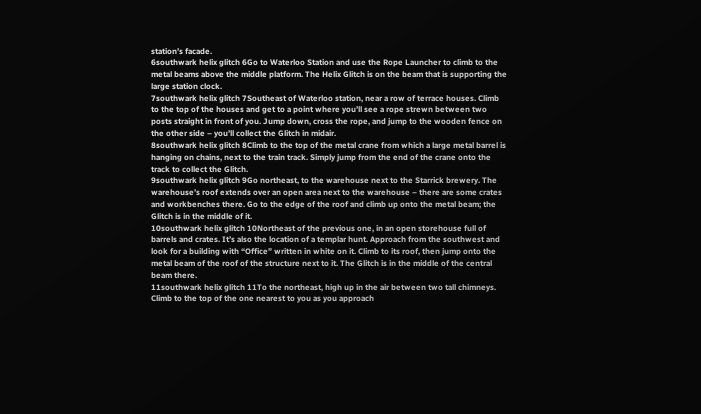station’s facade.
6southwark helix glitch 6Go to Waterloo Station and use the Rope Launcher to climb to the metal beams above the middle platform. The Helix Glitch is on the beam that is supporting the large station clock.
7southwark helix glitch 7Southeast of Waterloo station, near a row of terrace houses. Climb to the top of the houses and get to a point where you’ll see a rope strewn between two posts straight in front of you. Jump down, cross the rope, and jump to the wooden fence on the other side – you’ll collect the Glitch in midair.
8southwark helix glitch 8Climb to the top of the metal crane from which a large metal barrel is hanging on chains, next to the train track. Simply jump from the end of the crane onto the track to collect the Glitch.
9southwark helix glitch 9Go northeast, to the warehouse next to the Starrick brewery. The warehouse’s roof extends over an open area next to the warehouse – there are some crates and workbenches there. Go to the edge of the roof and climb up onto the metal beam; the Glitch is in the middle of it.
10southwark helix glitch 10Northeast of the previous one, in an open storehouse full of barrels and crates. It’s also the location of a templar hunt. Approach from the southwest and look for a building with “Office” written in white on it. Climb to its roof, then jump onto the metal beam of the roof of the structure next to it. The Glitch is in the middle of the central beam there.
11southwark helix glitch 11To the northeast, high up in the air between two tall chimneys. Climb to the top of the one nearest to you as you approach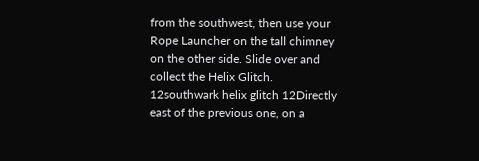from the southwest, then use your Rope Launcher on the tall chimney on the other side. Slide over and collect the Helix Glitch.
12southwark helix glitch 12Directly east of the previous one, on a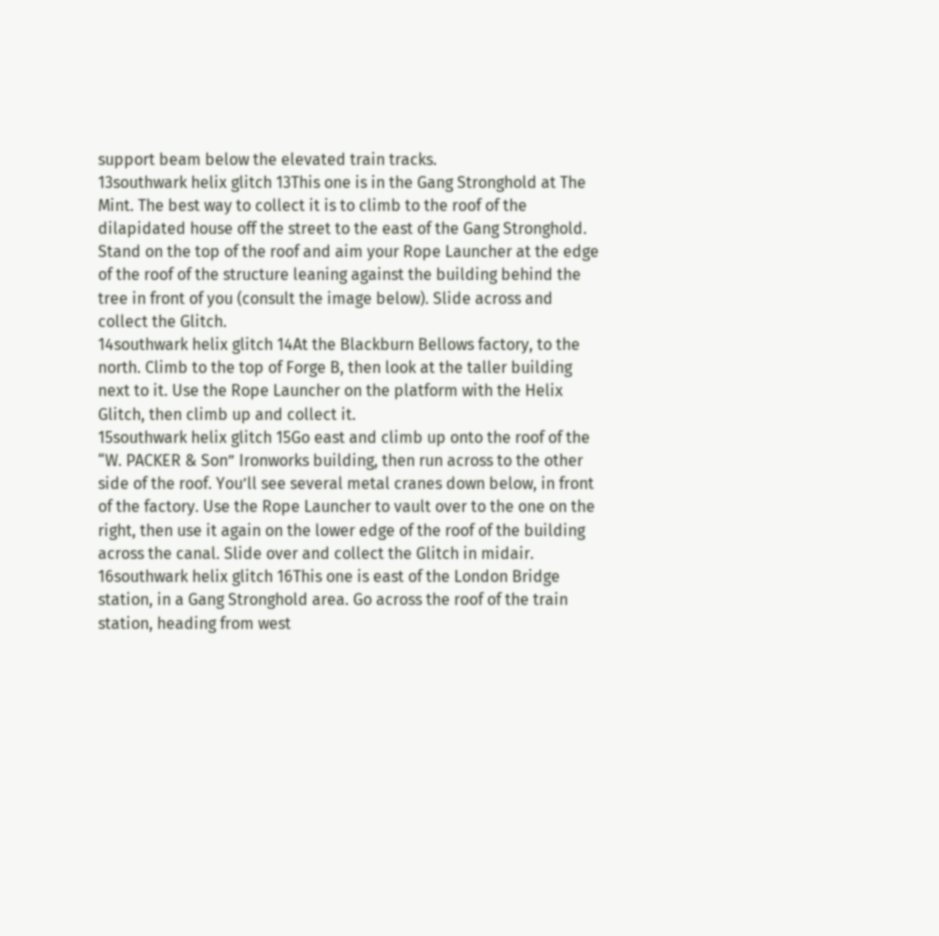support beam below the elevated train tracks.
13southwark helix glitch 13This one is in the Gang Stronghold at The Mint. The best way to collect it is to climb to the roof of the dilapidated house off the street to the east of the Gang Stronghold. Stand on the top of the roof and aim your Rope Launcher at the edge of the roof of the structure leaning against the building behind the tree in front of you (consult the image below). Slide across and collect the Glitch.
14southwark helix glitch 14At the Blackburn Bellows factory, to the north. Climb to the top of Forge B, then look at the taller building next to it. Use the Rope Launcher on the platform with the Helix Glitch, then climb up and collect it.
15southwark helix glitch 15Go east and climb up onto the roof of the “W. PACKER & Son” Ironworks building, then run across to the other side of the roof. You’ll see several metal cranes down below, in front of the factory. Use the Rope Launcher to vault over to the one on the right, then use it again on the lower edge of the roof of the building across the canal. Slide over and collect the Glitch in midair.
16southwark helix glitch 16This one is east of the London Bridge station, in a Gang Stronghold area. Go across the roof of the train station, heading from west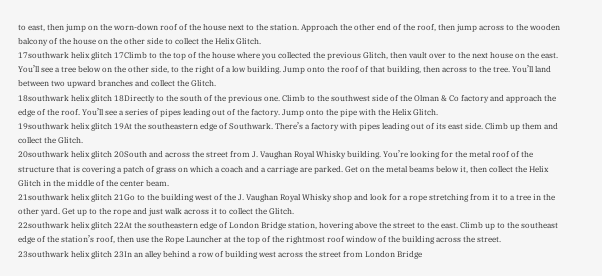to east, then jump on the worn-down roof of the house next to the station. Approach the other end of the roof, then jump across to the wooden balcony of the house on the other side to collect the Helix Glitch.
17southwark helix glitch 17Climb to the top of the house where you collected the previous Glitch, then vault over to the next house on the east. You’ll see a tree below on the other side, to the right of a low building. Jump onto the roof of that building, then across to the tree. You’ll land between two upward branches and collect the Glitch.
18southwark helix glitch 18Directly to the south of the previous one. Climb to the southwest side of the Olman & Co factory and approach the edge of the roof. You’ll see a series of pipes leading out of the factory. Jump onto the pipe with the Helix Glitch.
19southwark helix glitch 19At the southeastern edge of Southwark. There’s a factory with pipes leading out of its east side. Climb up them and collect the Glitch.
20southwark helix glitch 20South and across the street from J. Vaughan Royal Whisky building. You’re looking for the metal roof of the structure that is covering a patch of grass on which a coach and a carriage are parked. Get on the metal beams below it, then collect the Helix Glitch in the middle of the center beam.
21southwark helix glitch 21Go to the building west of the J. Vaughan Royal Whisky shop and look for a rope stretching from it to a tree in the other yard. Get up to the rope and just walk across it to collect the Glitch.
22southwark helix glitch 22At the southeastern edge of London Bridge station, hovering above the street to the east. Climb up to the southeast edge of the station’s roof, then use the Rope Launcher at the top of the rightmost roof window of the building across the street.
23southwark helix glitch 23In an alley behind a row of building west across the street from London Bridge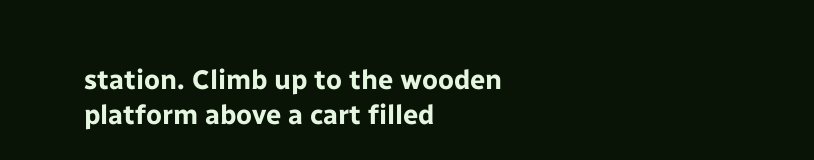station. Climb up to the wooden platform above a cart filled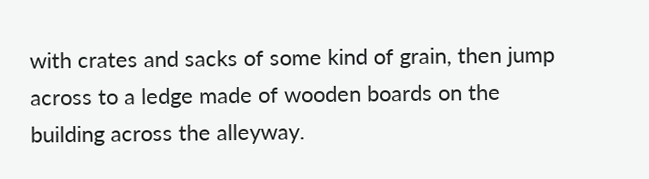with crates and sacks of some kind of grain, then jump across to a ledge made of wooden boards on the building across the alleyway.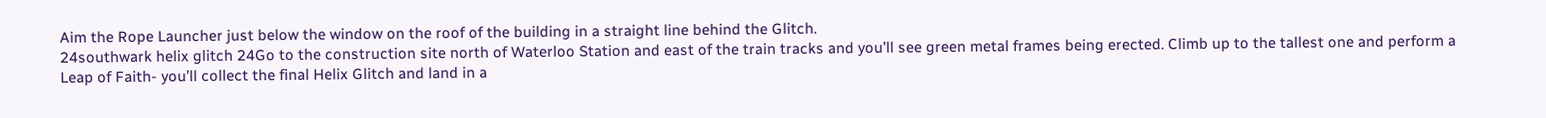Aim the Rope Launcher just below the window on the roof of the building in a straight line behind the Glitch.
24southwark helix glitch 24Go to the construction site north of Waterloo Station and east of the train tracks and you’ll see green metal frames being erected. Climb up to the tallest one and perform a Leap of Faith- you’ll collect the final Helix Glitch and land in a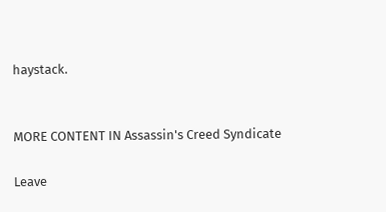haystack.


MORE CONTENT IN Assassin's Creed Syndicate

Leave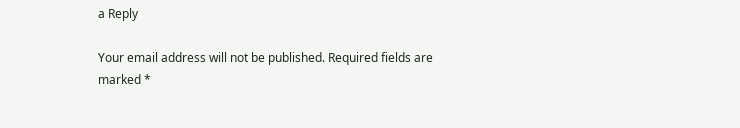a Reply

Your email address will not be published. Required fields are marked *